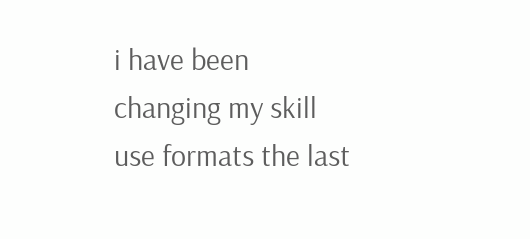i have been changing my skill use formats the last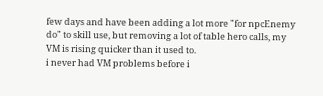few days and have been adding a lot more "for npcEnemy do" to skill use, but removing a lot of table hero calls, my VM is rising quicker than it used to.
i never had VM problems before i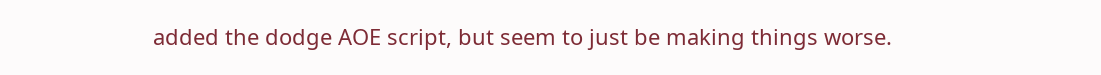added the dodge AOE script, but seem to just be making things worse.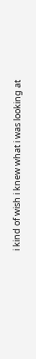i kind of wish i knew what i was looking at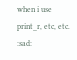when i use print_r, etc, etc. :sad: